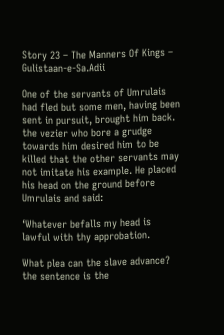Story 23 – The Manners Of Kings – Gulistaan-e-Sa.Adii

One of the servants of Umrulais had fled but some men, having been sent in pursuit, brought him back. the vezier who bore a grudge towards him desired him to be killed that the other servants may not imitate his example. He placed his head on the ground before Umrulais and said:

‘Whatever befalls my head is lawful with thy approbation.

What plea can the slave advance? the sentence is the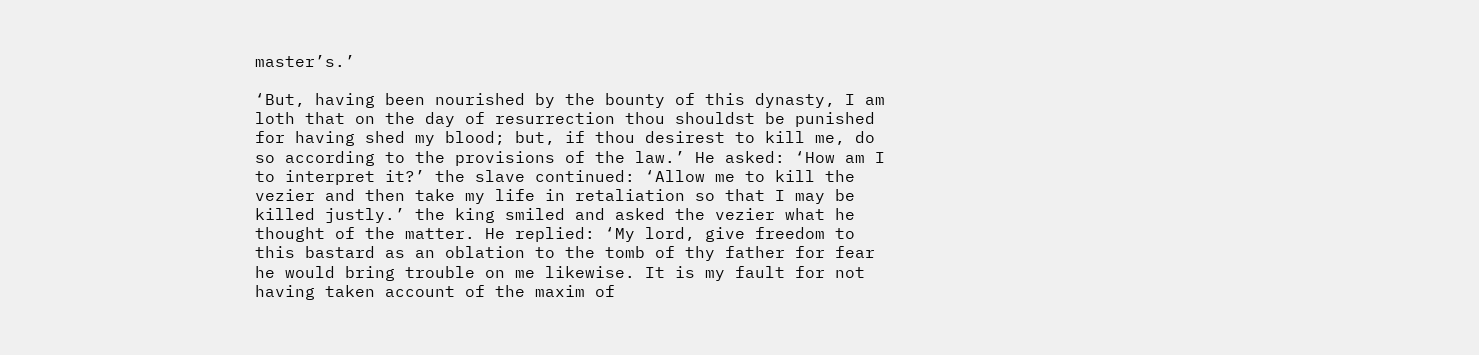master’s.’

‘But, having been nourished by the bounty of this dynasty, I am loth that on the day of resurrection thou shouldst be punished for having shed my blood; but, if thou desirest to kill me, do so according to the provisions of the law.’ He asked: ‘How am I to interpret it?’ the slave continued: ‘Allow me to kill the vezier and then take my life in retaliation so that I may be killed justly.’ the king smiled and asked the vezier what he thought of the matter. He replied: ‘My lord, give freedom to this bastard as an oblation to the tomb of thy father for fear he would bring trouble on me likewise. It is my fault for not having taken account of the maxim of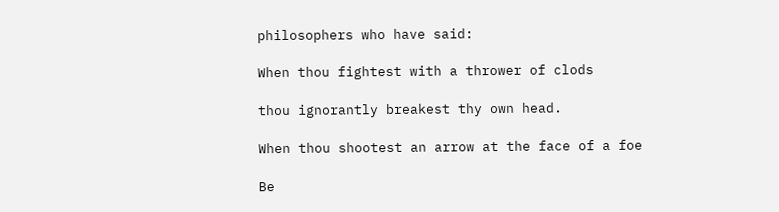philosophers who have said:

When thou fightest with a thrower of clods

thou ignorantly breakest thy own head.

When thou shootest an arrow at the face of a foe

Be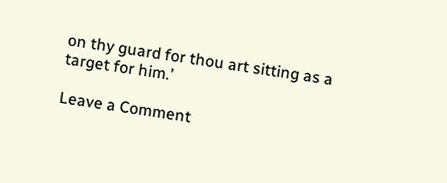on thy guard for thou art sitting as a target for him.’

Leave a Comment